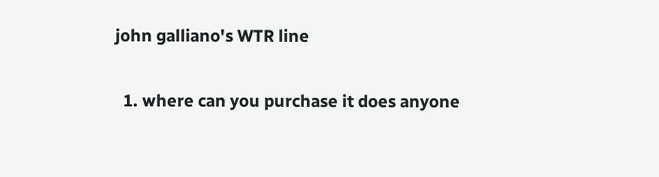john galliano's WTR line

  1. where can you purchase it does anyone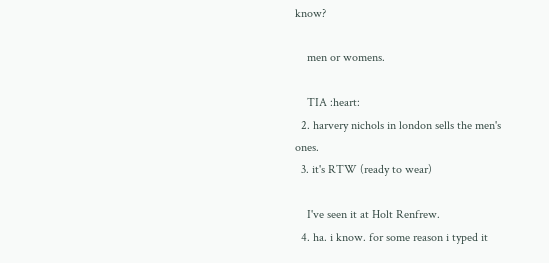know?

    men or womens.

    TIA :heart:
  2. harvery nichols in london sells the men's ones.
  3. it's RTW (ready to wear)

    I've seen it at Holt Renfrew.
  4. ha. i know. for some reason i typed it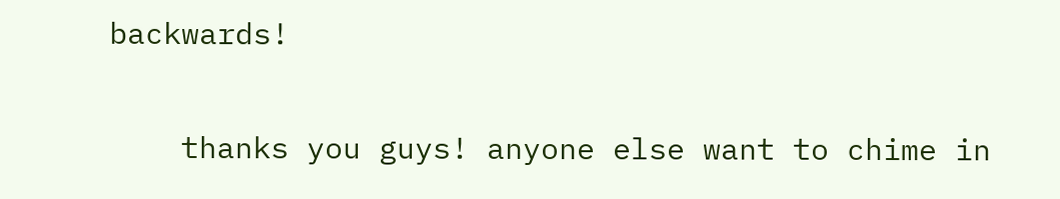backwards!

    thanks you guys! anyone else want to chime in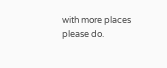with more places please do.